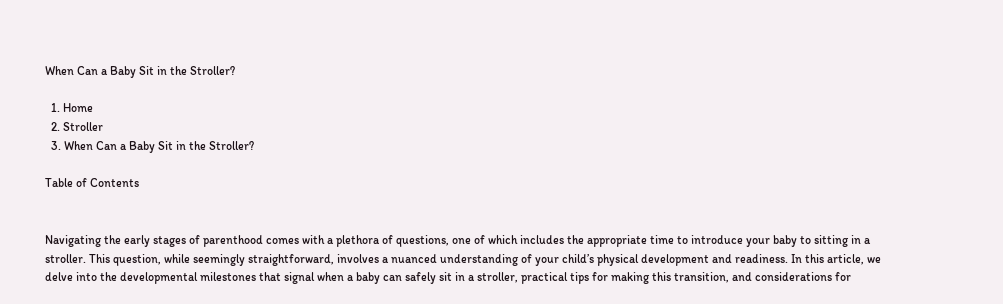When Can a Baby Sit in the Stroller?

  1. Home
  2. Stroller
  3. When Can a Baby Sit in the Stroller?

Table of Contents


Navigating the early stages of parenthood comes with a plethora of questions, one of which includes the appropriate time to introduce your baby to sitting in a stroller. This question, while seemingly straightforward, involves a nuanced understanding of your child’s physical development and readiness. In this article, we delve into the developmental milestones that signal when a baby can safely sit in a stroller, practical tips for making this transition, and considerations for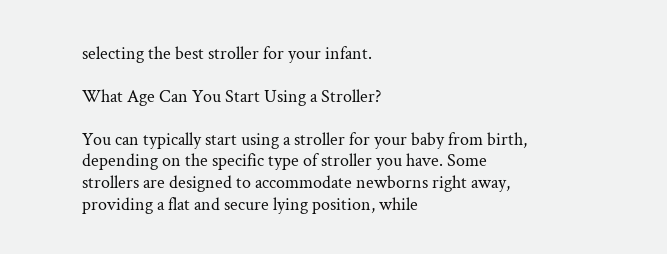selecting the best stroller for your infant.

What Age Can You Start Using a Stroller?

You can typically start using a stroller for your baby from birth, depending on the specific type of stroller you have. Some strollers are designed to accommodate newborns right away, providing a flat and secure lying position, while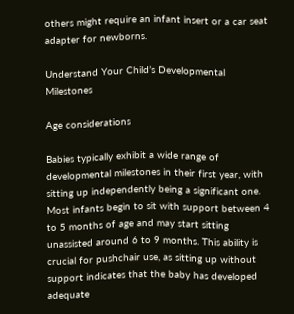others might require an infant insert or a car seat adapter for newborns.

Understand Your Child’s Developmental Milestones

Age considerations

Babies typically exhibit a wide range of developmental milestones in their first year, with sitting up independently being a significant one. Most infants begin to sit with support between 4 to 5 months of age and may start sitting unassisted around 6 to 9 months. This ability is crucial for pushchair use, as sitting up without support indicates that the baby has developed adequate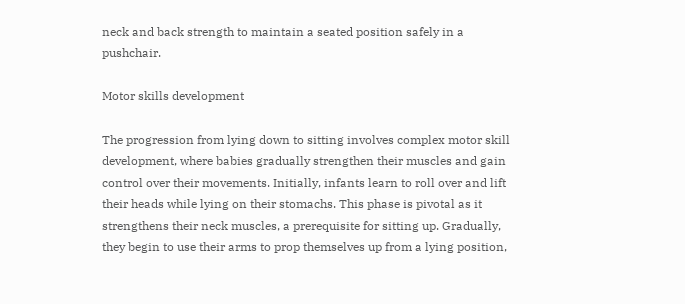neck and back strength to maintain a seated position safely in a pushchair.

Motor skills development

The progression from lying down to sitting involves complex motor skill development, where babies gradually strengthen their muscles and gain control over their movements. Initially, infants learn to roll over and lift their heads while lying on their stomachs. This phase is pivotal as it strengthens their neck muscles, a prerequisite for sitting up. Gradually, they begin to use their arms to prop themselves up from a lying position,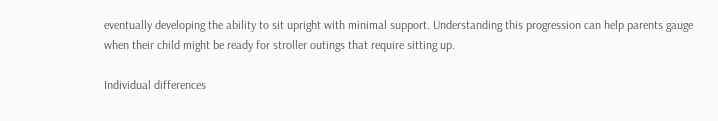eventually developing the ability to sit upright with minimal support. Understanding this progression can help parents gauge when their child might be ready for stroller outings that require sitting up.

Individual differences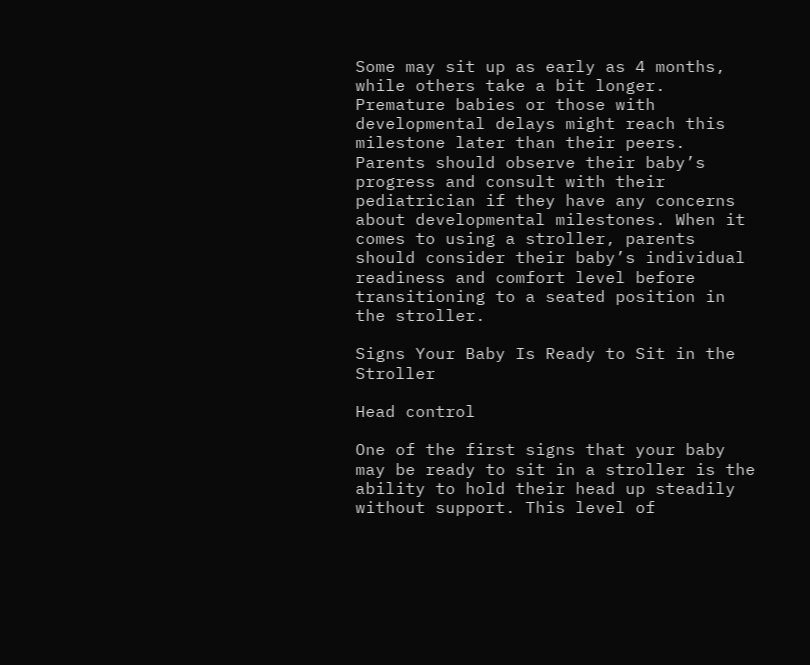Some may sit up as early as 4 months, while others take a bit longer. Premature babies or those with developmental delays might reach this milestone later than their peers. Parents should observe their baby’s progress and consult with their pediatrician if they have any concerns about developmental milestones. When it comes to using a stroller, parents should consider their baby’s individual readiness and comfort level before transitioning to a seated position in the stroller.

Signs Your Baby Is Ready to Sit in the Stroller

Head control

One of the first signs that your baby may be ready to sit in a stroller is the ability to hold their head up steadily without support. This level of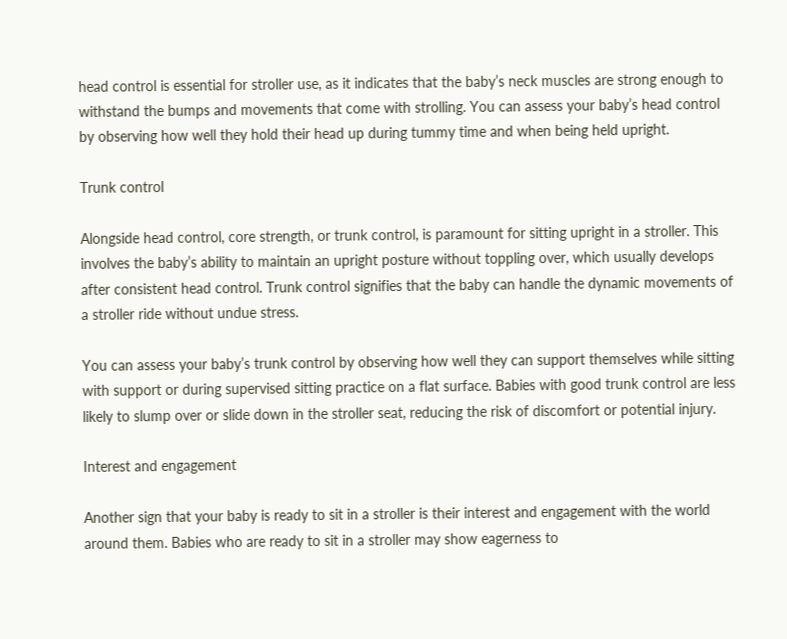head control is essential for stroller use, as it indicates that the baby’s neck muscles are strong enough to withstand the bumps and movements that come with strolling. You can assess your baby’s head control by observing how well they hold their head up during tummy time and when being held upright.

Trunk control

Alongside head control, core strength, or trunk control, is paramount for sitting upright in a stroller. This involves the baby’s ability to maintain an upright posture without toppling over, which usually develops after consistent head control. Trunk control signifies that the baby can handle the dynamic movements of a stroller ride without undue stress.

You can assess your baby’s trunk control by observing how well they can support themselves while sitting with support or during supervised sitting practice on a flat surface. Babies with good trunk control are less likely to slump over or slide down in the stroller seat, reducing the risk of discomfort or potential injury.

Interest and engagement

Another sign that your baby is ready to sit in a stroller is their interest and engagement with the world around them. Babies who are ready to sit in a stroller may show eagerness to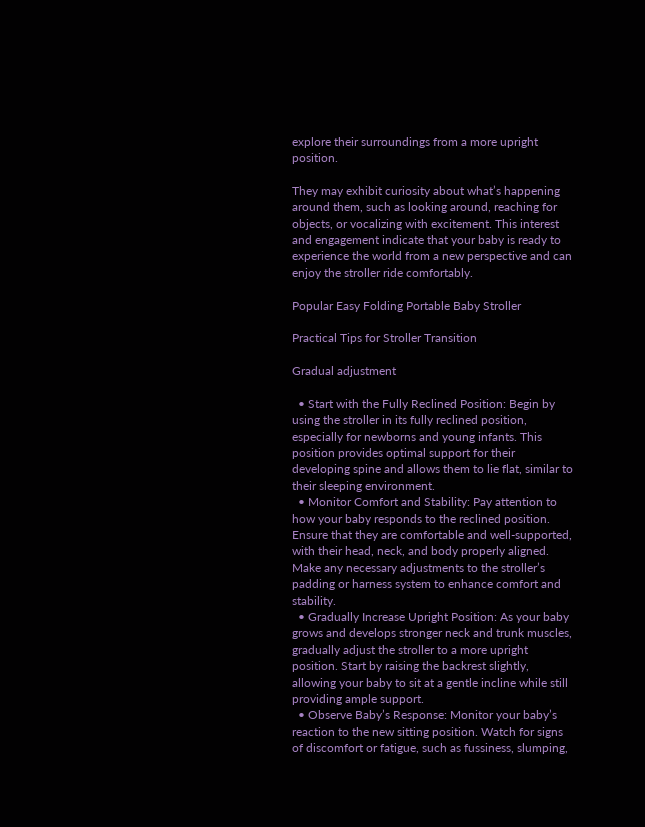explore their surroundings from a more upright position.

They may exhibit curiosity about what’s happening around them, such as looking around, reaching for objects, or vocalizing with excitement. This interest and engagement indicate that your baby is ready to experience the world from a new perspective and can enjoy the stroller ride comfortably.

Popular Easy Folding Portable Baby Stroller

Practical Tips for Stroller Transition

Gradual adjustment

  • Start with the Fully Reclined Position: Begin by using the stroller in its fully reclined position, especially for newborns and young infants. This position provides optimal support for their developing spine and allows them to lie flat, similar to their sleeping environment.
  • Monitor Comfort and Stability: Pay attention to how your baby responds to the reclined position. Ensure that they are comfortable and well-supported, with their head, neck, and body properly aligned. Make any necessary adjustments to the stroller’s padding or harness system to enhance comfort and stability.
  • Gradually Increase Upright Position: As your baby grows and develops stronger neck and trunk muscles, gradually adjust the stroller to a more upright position. Start by raising the backrest slightly, allowing your baby to sit at a gentle incline while still providing ample support.
  • Observe Baby’s Response: Monitor your baby’s reaction to the new sitting position. Watch for signs of discomfort or fatigue, such as fussiness, slumping,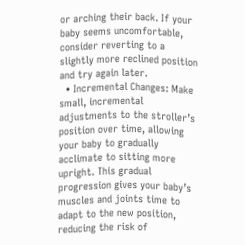or arching their back. If your baby seems uncomfortable, consider reverting to a slightly more reclined position and try again later.
  • Incremental Changes: Make small, incremental adjustments to the stroller’s position over time, allowing your baby to gradually acclimate to sitting more upright. This gradual progression gives your baby’s muscles and joints time to adapt to the new position, reducing the risk of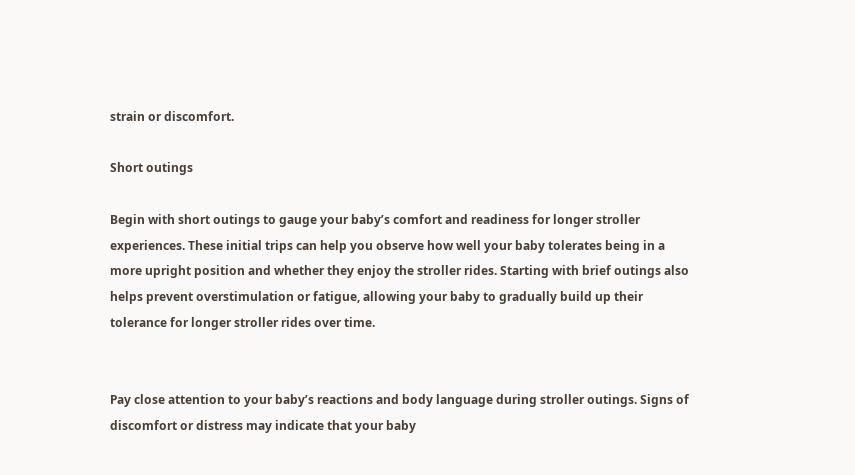strain or discomfort.

Short outings

Begin with short outings to gauge your baby’s comfort and readiness for longer stroller experiences. These initial trips can help you observe how well your baby tolerates being in a more upright position and whether they enjoy the stroller rides. Starting with brief outings also helps prevent overstimulation or fatigue, allowing your baby to gradually build up their tolerance for longer stroller rides over time.


Pay close attention to your baby’s reactions and body language during stroller outings. Signs of discomfort or distress may indicate that your baby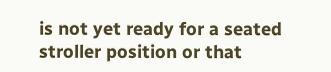is not yet ready for a seated stroller position or that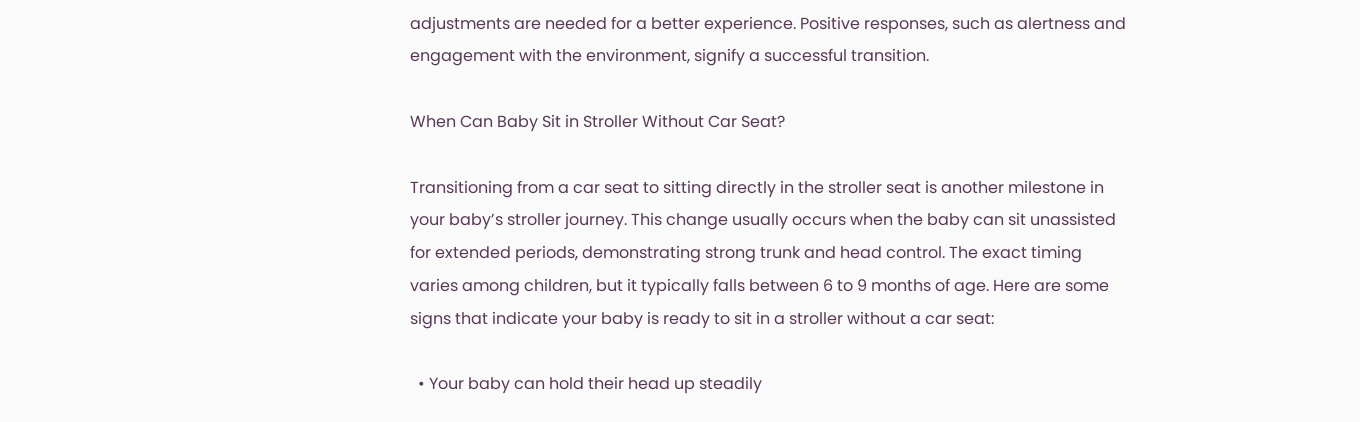adjustments are needed for a better experience. Positive responses, such as alertness and engagement with the environment, signify a successful transition.

When Can Baby Sit in Stroller Without Car Seat?

Transitioning from a car seat to sitting directly in the stroller seat is another milestone in your baby’s stroller journey. This change usually occurs when the baby can sit unassisted for extended periods, demonstrating strong trunk and head control. The exact timing varies among children, but it typically falls between 6 to 9 months of age. Here are some signs that indicate your baby is ready to sit in a stroller without a car seat:

  • Your baby can hold their head up steadily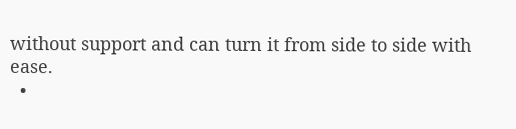without support and can turn it from side to side with ease.
  •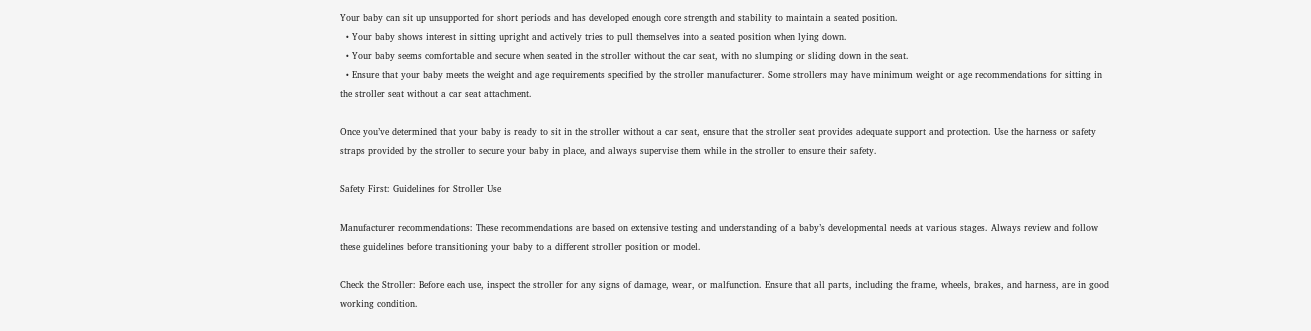Your baby can sit up unsupported for short periods and has developed enough core strength and stability to maintain a seated position.
  • Your baby shows interest in sitting upright and actively tries to pull themselves into a seated position when lying down.
  • Your baby seems comfortable and secure when seated in the stroller without the car seat, with no slumping or sliding down in the seat.
  • Ensure that your baby meets the weight and age requirements specified by the stroller manufacturer. Some strollers may have minimum weight or age recommendations for sitting in the stroller seat without a car seat attachment.

Once you’ve determined that your baby is ready to sit in the stroller without a car seat, ensure that the stroller seat provides adequate support and protection. Use the harness or safety straps provided by the stroller to secure your baby in place, and always supervise them while in the stroller to ensure their safety.

Safety First: Guidelines for Stroller Use

Manufacturer recommendations: These recommendations are based on extensive testing and understanding of a baby’s developmental needs at various stages. Always review and follow these guidelines before transitioning your baby to a different stroller position or model.

Check the Stroller: Before each use, inspect the stroller for any signs of damage, wear, or malfunction. Ensure that all parts, including the frame, wheels, brakes, and harness, are in good working condition.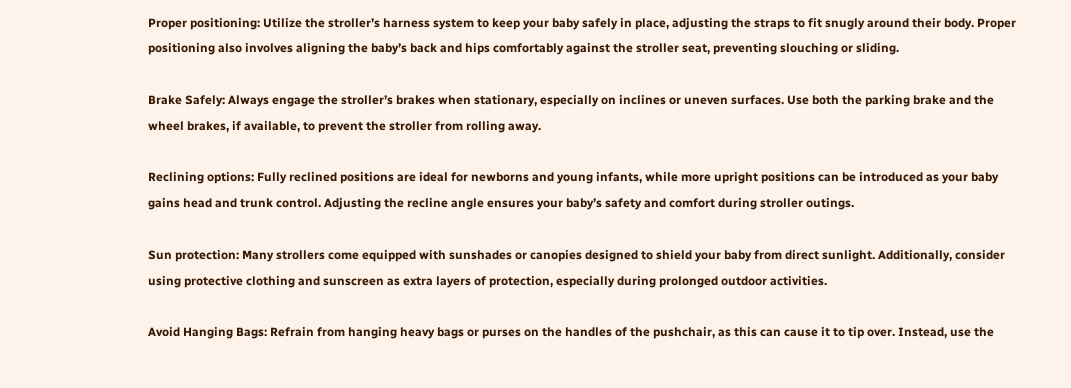Proper positioning: Utilize the stroller’s harness system to keep your baby safely in place, adjusting the straps to fit snugly around their body. Proper positioning also involves aligning the baby’s back and hips comfortably against the stroller seat, preventing slouching or sliding.

Brake Safely: Always engage the stroller’s brakes when stationary, especially on inclines or uneven surfaces. Use both the parking brake and the wheel brakes, if available, to prevent the stroller from rolling away.

Reclining options: Fully reclined positions are ideal for newborns and young infants, while more upright positions can be introduced as your baby gains head and trunk control. Adjusting the recline angle ensures your baby’s safety and comfort during stroller outings.

Sun protection: Many strollers come equipped with sunshades or canopies designed to shield your baby from direct sunlight. Additionally, consider using protective clothing and sunscreen as extra layers of protection, especially during prolonged outdoor activities.

Avoid Hanging Bags: Refrain from hanging heavy bags or purses on the handles of the pushchair, as this can cause it to tip over. Instead, use the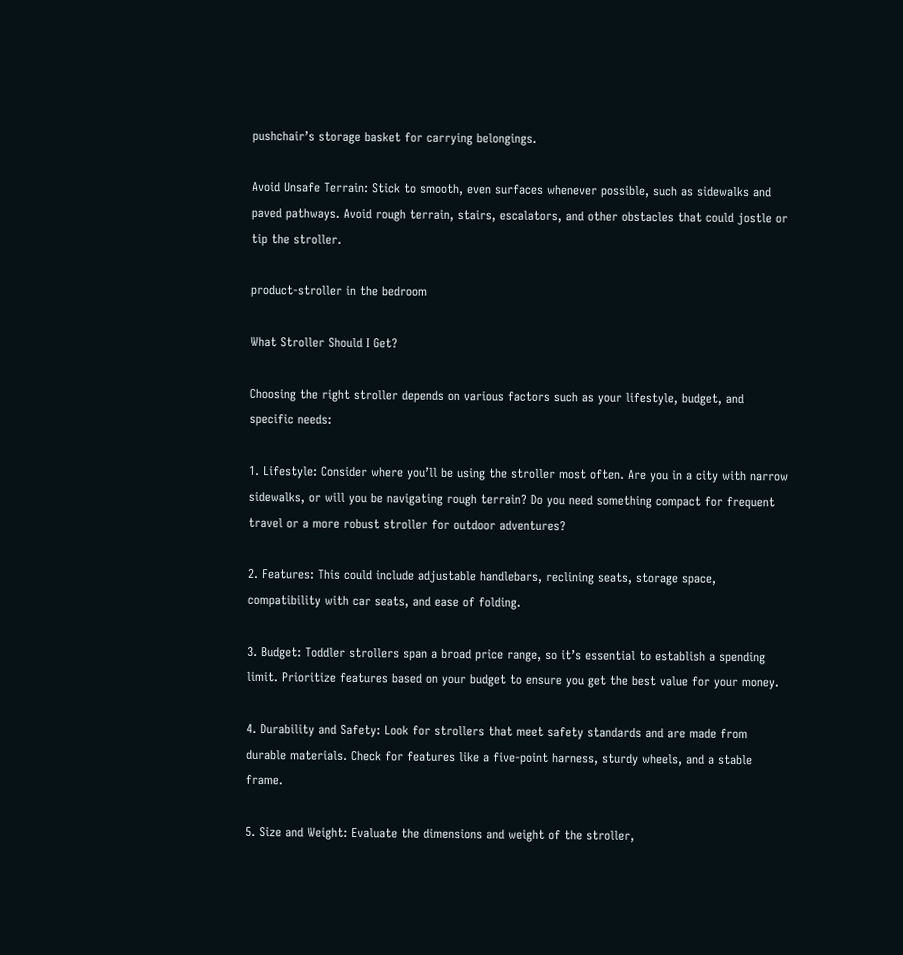pushchair’s storage basket for carrying belongings.

Avoid Unsafe Terrain: Stick to smooth, even surfaces whenever possible, such as sidewalks and paved pathways. Avoid rough terrain, stairs, escalators, and other obstacles that could jostle or tip the stroller.

product-stroller in the bedroom

What Stroller Should I Get?

Choosing the right stroller depends on various factors such as your lifestyle, budget, and specific needs:

1. Lifestyle: Consider where you’ll be using the stroller most often. Are you in a city with narrow sidewalks, or will you be navigating rough terrain? Do you need something compact for frequent travel or a more robust stroller for outdoor adventures?

2. Features: This could include adjustable handlebars, reclining seats, storage space, compatibility with car seats, and ease of folding.

3. Budget: Toddler strollers span a broad price range, so it’s essential to establish a spending limit. Prioritize features based on your budget to ensure you get the best value for your money.

4. Durability and Safety: Look for strollers that meet safety standards and are made from durable materials. Check for features like a five-point harness, sturdy wheels, and a stable frame.

5. Size and Weight: Evaluate the dimensions and weight of the stroller,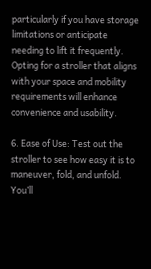particularly if you have storage limitations or anticipate needing to lift it frequently. Opting for a stroller that aligns with your space and mobility requirements will enhance convenience and usability.

6. Ease of Use: Test out the stroller to see how easy it is to maneuver, fold, and unfold. You’ll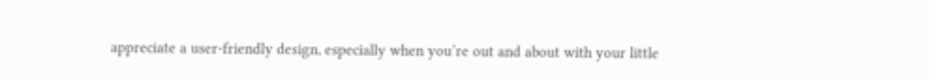appreciate a user-friendly design, especially when you’re out and about with your little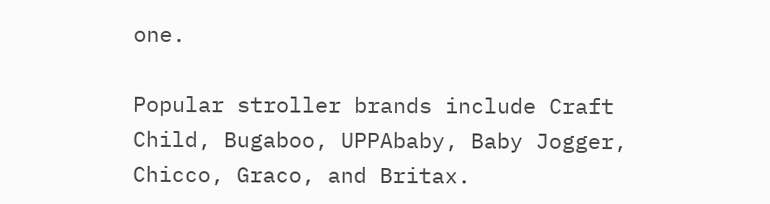one.

Popular stroller brands include Craft Child, Bugaboo, UPPAbaby, Baby Jogger, Chicco, Graco, and Britax.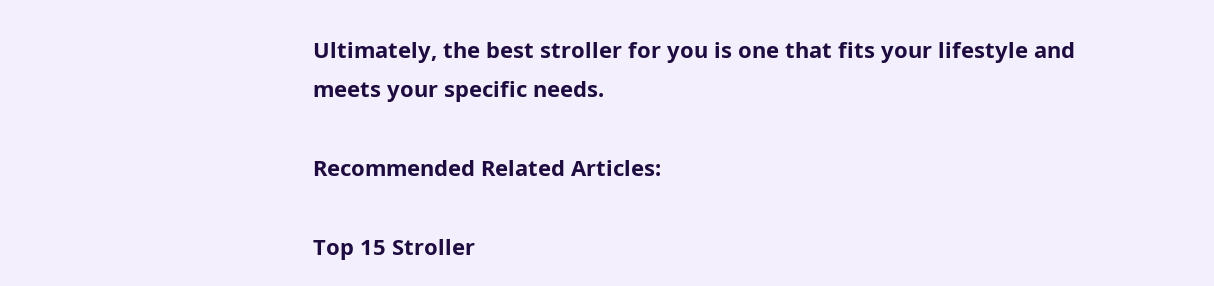Ultimately, the best stroller for you is one that fits your lifestyle and meets your specific needs.

Recommended Related Articles:

Top 15 Stroller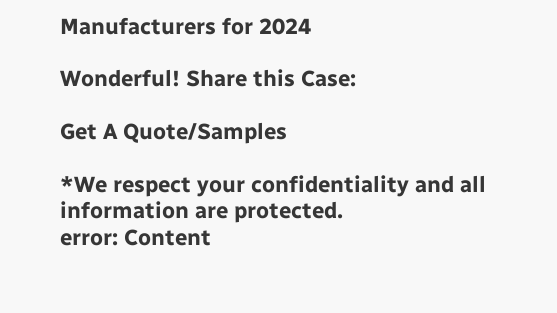Manufacturers for 2024

Wonderful! Share this Case:

Get A Quote/Samples

*We respect your confidentiality and all information are protected.
error: Content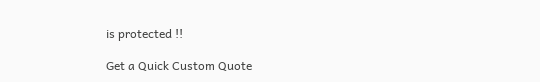is protected !!

Get a Quick Custom Quote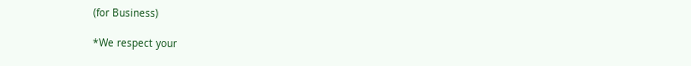(for Business)

*We respect your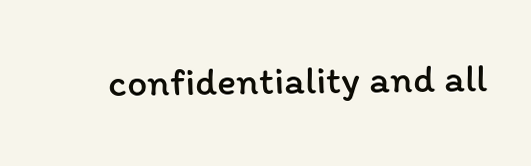confidentiality and all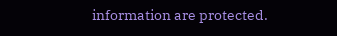information are protected.